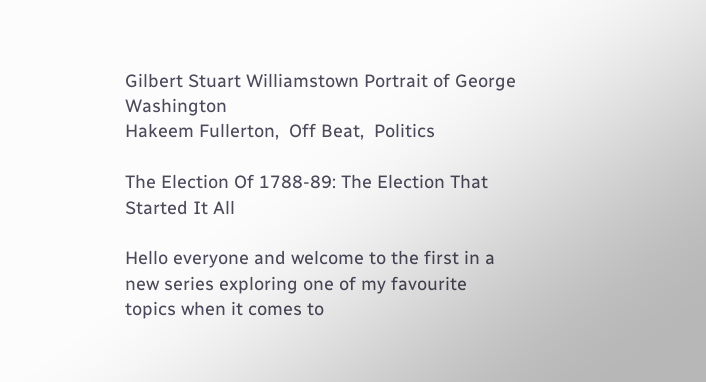Gilbert Stuart Williamstown Portrait of George Washington
Hakeem Fullerton,  Off Beat,  Politics

The Election Of 1788-89: The Election That Started It All

Hello everyone and welcome to the first in a new series exploring one of my favourite topics when it comes to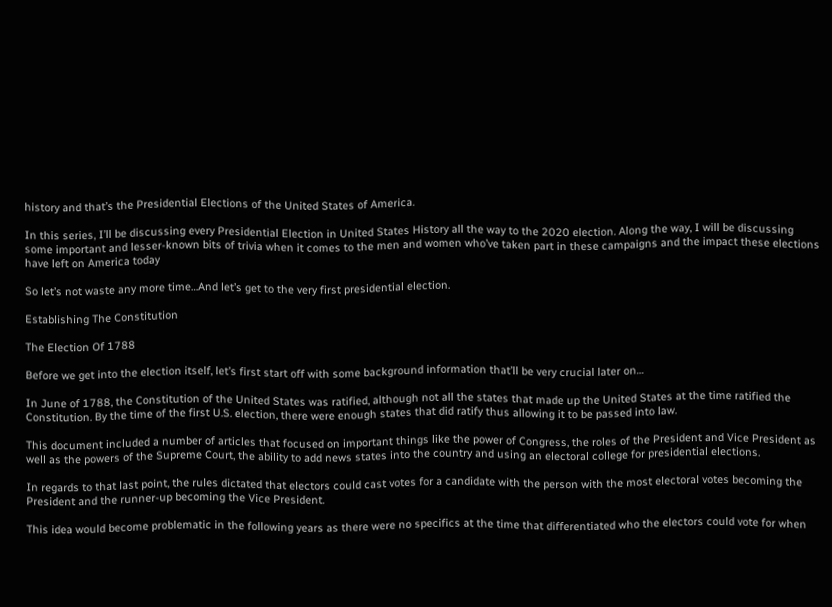history and that’s the Presidential Elections of the United States of America.

In this series, I’ll be discussing every Presidential Election in United States History all the way to the 2020 election. Along the way, I will be discussing some important and lesser-known bits of trivia when it comes to the men and women who’ve taken part in these campaigns and the impact these elections have left on America today

So let’s not waste any more time…And let’s get to the very first presidential election.

Establishing The Constitution

The Election Of 1788

Before we get into the election itself, let’s first start off with some background information that’ll be very crucial later on…

In June of 1788, the Constitution of the United States was ratified, although not all the states that made up the United States at the time ratified the Constitution. By the time of the first U.S. election, there were enough states that did ratify thus allowing it to be passed into law.

This document included a number of articles that focused on important things like the power of Congress, the roles of the President and Vice President as well as the powers of the Supreme Court, the ability to add news states into the country and using an electoral college for presidential elections.

In regards to that last point, the rules dictated that electors could cast votes for a candidate with the person with the most electoral votes becoming the President and the runner-up becoming the Vice President.

This idea would become problematic in the following years as there were no specifics at the time that differentiated who the electors could vote for when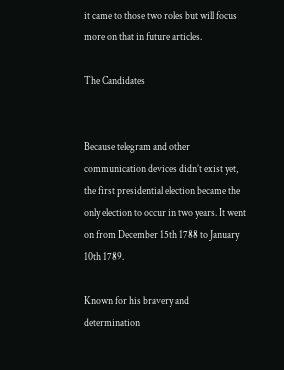it came to those two roles but will focus more on that in future articles.

The Candidates


Because telegram and other communication devices didn’t exist yet, the first presidential election became the only election to occur in two years. It went on from December 15th 1788 to January 10th 1789.

Known for his bravery and determination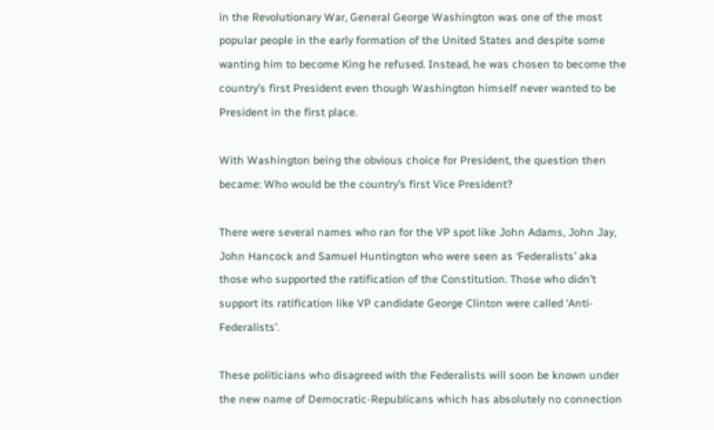in the Revolutionary War, General George Washington was one of the most popular people in the early formation of the United States and despite some wanting him to become King he refused. Instead, he was chosen to become the country’s first President even though Washington himself never wanted to be President in the first place.

With Washington being the obvious choice for President, the question then became: Who would be the country’s first Vice President?

There were several names who ran for the VP spot like John Adams, John Jay, John Hancock and Samuel Huntington who were seen as ‘Federalists’ aka those who supported the ratification of the Constitution. Those who didn’t support its ratification like VP candidate George Clinton were called ‘Anti-Federalists’.

These politicians who disagreed with the Federalists will soon be known under the new name of Democratic-Republicans which has absolutely no connection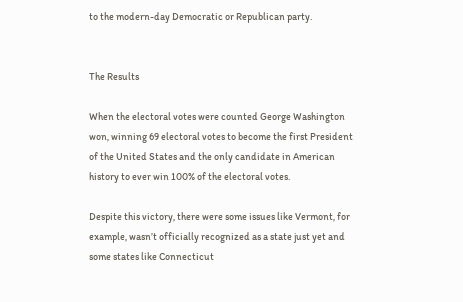to the modern-day Democratic or Republican party.


The Results

When the electoral votes were counted George Washington won, winning 69 electoral votes to become the first President of the United States and the only candidate in American history to ever win 100% of the electoral votes.

Despite this victory, there were some issues like Vermont, for example, wasn’t officially recognized as a state just yet and some states like Connecticut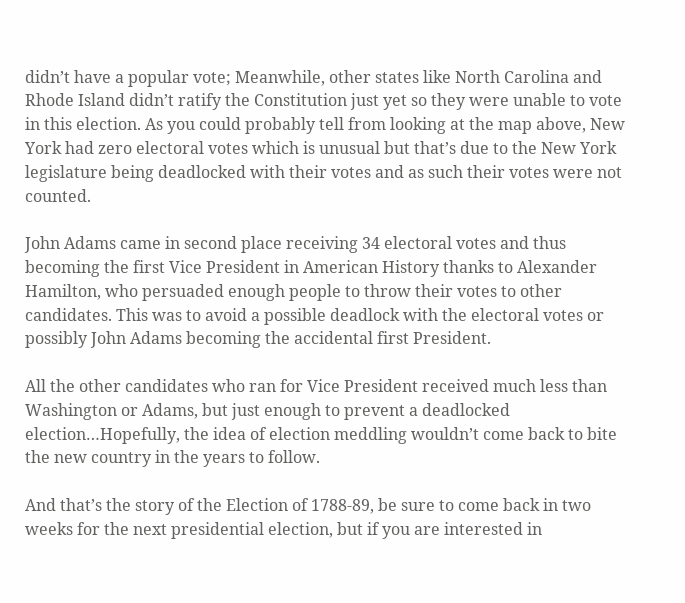didn’t have a popular vote; Meanwhile, other states like North Carolina and Rhode Island didn’t ratify the Constitution just yet so they were unable to vote in this election. As you could probably tell from looking at the map above, New York had zero electoral votes which is unusual but that’s due to the New York legislature being deadlocked with their votes and as such their votes were not counted.

John Adams came in second place receiving 34 electoral votes and thus becoming the first Vice President in American History thanks to Alexander Hamilton, who persuaded enough people to throw their votes to other candidates. This was to avoid a possible deadlock with the electoral votes or possibly John Adams becoming the accidental first President.

All the other candidates who ran for Vice President received much less than Washington or Adams, but just enough to prevent a deadlocked election…Hopefully, the idea of election meddling wouldn’t come back to bite the new country in the years to follow.

And that’s the story of the Election of 1788-89, be sure to come back in two weeks for the next presidential election, but if you are interested in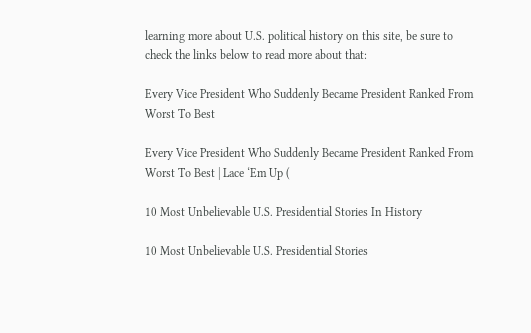learning more about U.S. political history on this site, be sure to check the links below to read more about that:

Every Vice President Who Suddenly Became President Ranked From Worst To Best

Every Vice President Who Suddenly Became President Ranked From Worst To Best | Lace ‘Em Up (

10 Most Unbelievable U.S. Presidential Stories In History

10 Most Unbelievable U.S. Presidential Stories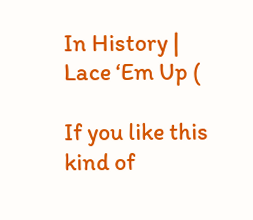In History | Lace ‘Em Up (

If you like this kind of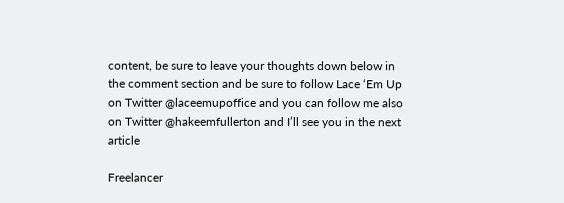content, be sure to leave your thoughts down below in the comment section and be sure to follow Lace ‘Em Up on Twitter @laceemupoffice and you can follow me also on Twitter @hakeemfullerton and I’ll see you in the next article

Freelancer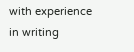with experience in writing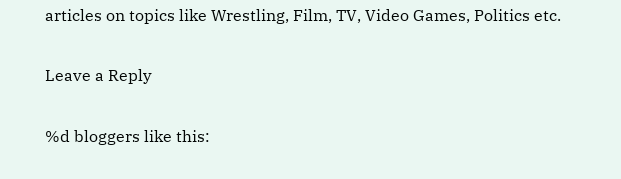articles on topics like Wrestling, Film, TV, Video Games, Politics etc.

Leave a Reply

%d bloggers like this: